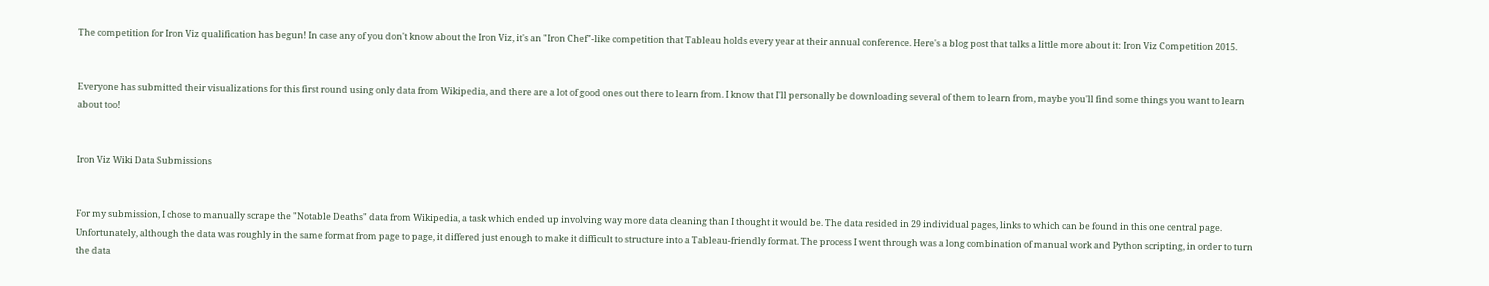The competition for Iron Viz qualification has begun! In case any of you don't know about the Iron Viz, it's an "Iron Chef"-like competition that Tableau holds every year at their annual conference. Here's a blog post that talks a little more about it: Iron Viz Competition 2015.


Everyone has submitted their visualizations for this first round using only data from Wikipedia, and there are a lot of good ones out there to learn from. I know that I'll personally be downloading several of them to learn from, maybe you'll find some things you want to learn about too!


Iron Viz Wiki Data Submissions


For my submission, I chose to manually scrape the "Notable Deaths" data from Wikipedia, a task which ended up involving way more data cleaning than I thought it would be. The data resided in 29 individual pages, links to which can be found in this one central page. Unfortunately, although the data was roughly in the same format from page to page, it differed just enough to make it difficult to structure into a Tableau-friendly format. The process I went through was a long combination of manual work and Python scripting, in order to turn the data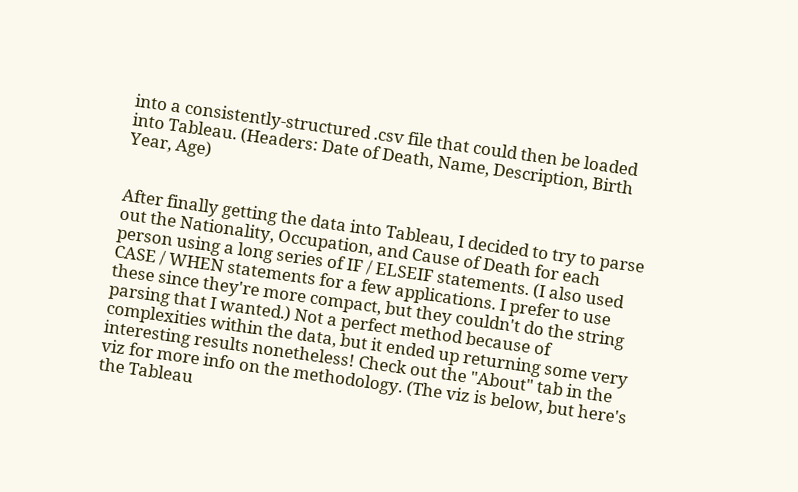into a consistently-structured .csv file that could then be loaded into Tableau. (Headers: Date of Death, Name, Description, Birth Year, Age)


After finally getting the data into Tableau, I decided to try to parse out the Nationality, Occupation, and Cause of Death for each person using a long series of IF / ELSEIF statements. (I also used CASE / WHEN statements for a few applications. I prefer to use these since they're more compact, but they couldn't do the string parsing that I wanted.) Not a perfect method because of complexities within the data, but it ended up returning some very interesting results nonetheless! Check out the "About" tab in the viz for more info on the methodology. (The viz is below, but here's the Tableau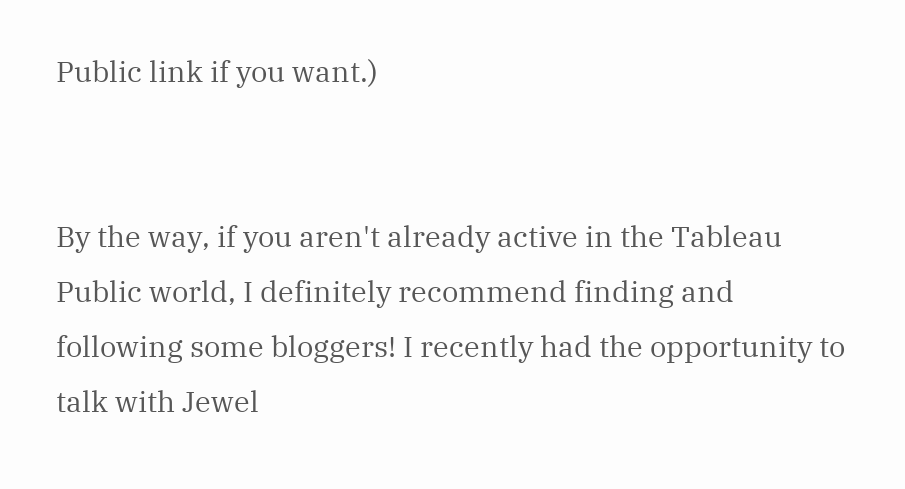Public link if you want.)


By the way, if you aren't already active in the Tableau Public world, I definitely recommend finding and following some bloggers! I recently had the opportunity to talk with Jewel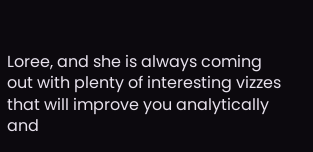Loree, and she is always coming out with plenty of interesting vizzes that will improve you analytically and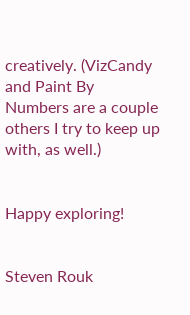creatively. (VizCandy and Paint By Numbers are a couple others I try to keep up with, as well.)


Happy exploring!


Steven Rouk